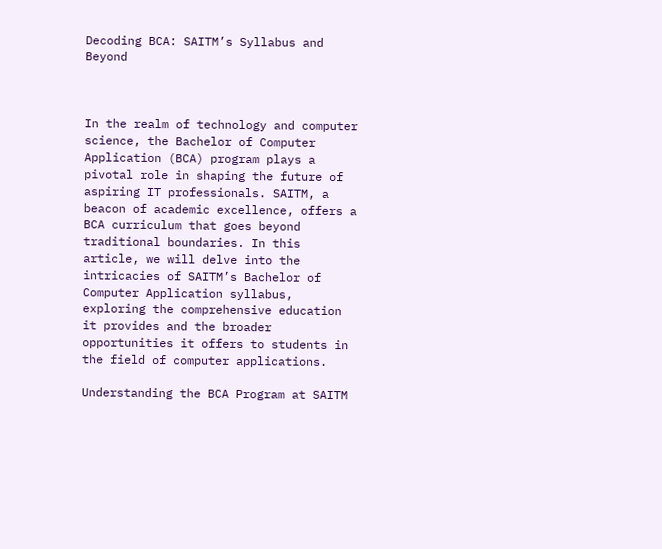Decoding BCA: SAITM’s Syllabus and Beyond



In the realm of technology and computer science, the Bachelor of Computer Application (BCA) program plays a pivotal role in shaping the future of aspiring IT professionals. SAITM, a beacon of academic excellence, offers a BCA curriculum that goes beyond traditional boundaries. In this article, we will delve into the intricacies of SAITM’s Bachelor of Computer Application syllabus, exploring the comprehensive education it provides and the broader opportunities it offers to students in the field of computer applications.

Understanding the BCA Program at SAITM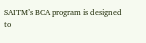SAITM’s BCA program is designed to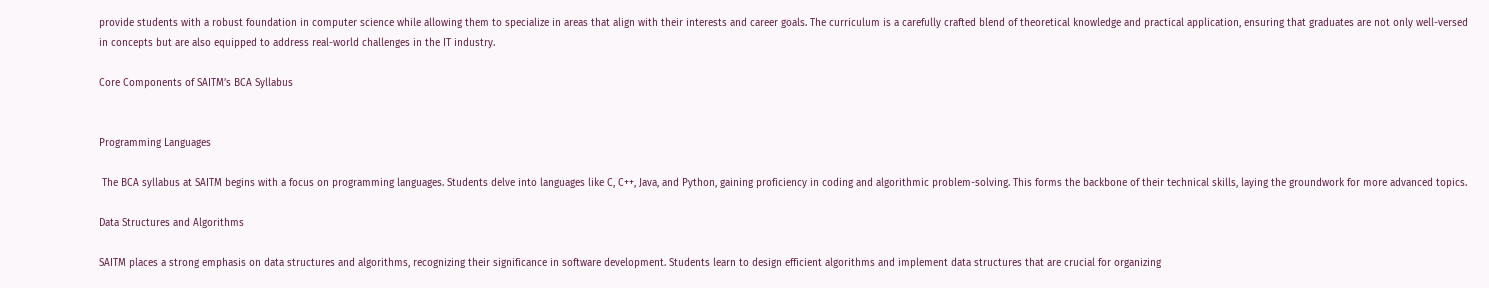provide students with a robust foundation in computer science while allowing them to specialize in areas that align with their interests and career goals. The curriculum is a carefully crafted blend of theoretical knowledge and practical application, ensuring that graduates are not only well-versed in concepts but are also equipped to address real-world challenges in the IT industry.

Core Components of SAITM’s BCA Syllabus


Programming Languages

 The BCA syllabus at SAITM begins with a focus on programming languages. Students delve into languages like C, C++, Java, and Python, gaining proficiency in coding and algorithmic problem-solving. This forms the backbone of their technical skills, laying the groundwork for more advanced topics.

Data Structures and Algorithms

SAITM places a strong emphasis on data structures and algorithms, recognizing their significance in software development. Students learn to design efficient algorithms and implement data structures that are crucial for organizing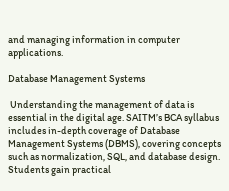and managing information in computer applications.

Database Management Systems

 Understanding the management of data is essential in the digital age. SAITM’s BCA syllabus includes in-depth coverage of Database Management Systems (DBMS), covering concepts such as normalization, SQL, and database design. Students gain practical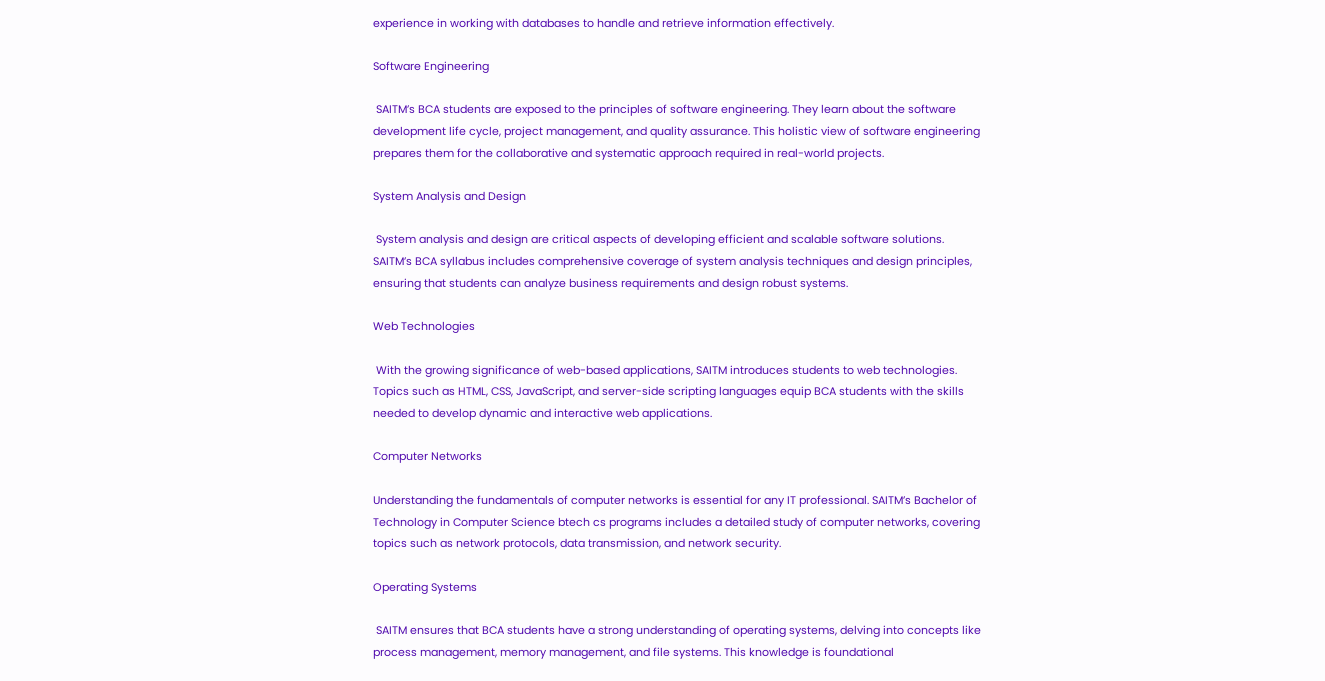experience in working with databases to handle and retrieve information effectively.

Software Engineering

 SAITM’s BCA students are exposed to the principles of software engineering. They learn about the software development life cycle, project management, and quality assurance. This holistic view of software engineering prepares them for the collaborative and systematic approach required in real-world projects.

System Analysis and Design

 System analysis and design are critical aspects of developing efficient and scalable software solutions. SAITM’s BCA syllabus includes comprehensive coverage of system analysis techniques and design principles, ensuring that students can analyze business requirements and design robust systems.

Web Technologies

 With the growing significance of web-based applications, SAITM introduces students to web technologies. Topics such as HTML, CSS, JavaScript, and server-side scripting languages equip BCA students with the skills needed to develop dynamic and interactive web applications.

Computer Networks

Understanding the fundamentals of computer networks is essential for any IT professional. SAITM’s Bachelor of Technology in Computer Science btech cs programs includes a detailed study of computer networks, covering topics such as network protocols, data transmission, and network security.

Operating Systems

 SAITM ensures that BCA students have a strong understanding of operating systems, delving into concepts like process management, memory management, and file systems. This knowledge is foundational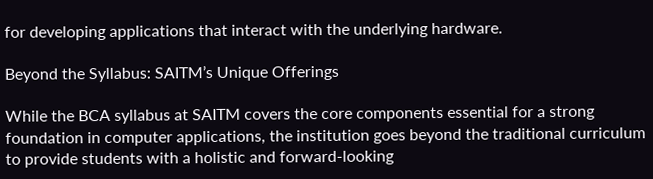for developing applications that interact with the underlying hardware.

Beyond the Syllabus: SAITM’s Unique Offerings

While the BCA syllabus at SAITM covers the core components essential for a strong foundation in computer applications, the institution goes beyond the traditional curriculum to provide students with a holistic and forward-looking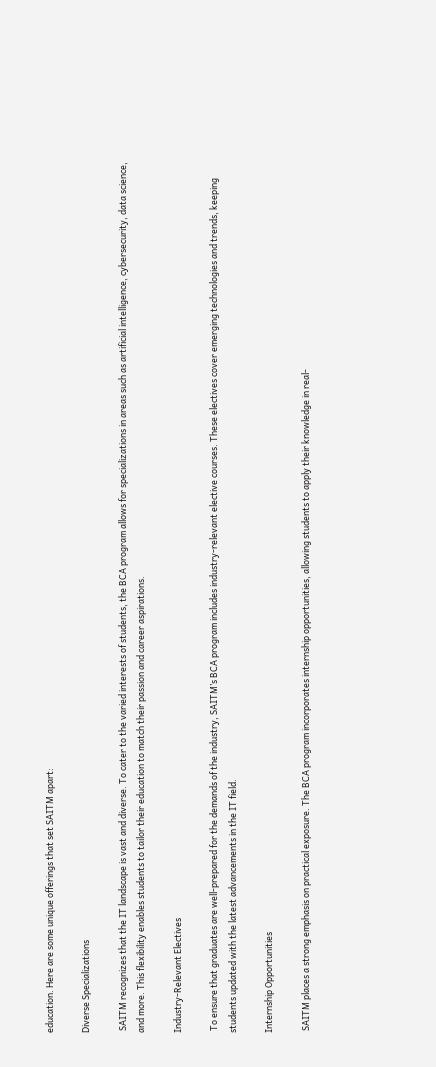education. Here are some unique offerings that set SAITM apart:

Diverse Specializations

 SAITM recognizes that the IT landscape is vast and diverse. To cater to the varied interests of students, the BCA program allows for specializations in areas such as artificial intelligence, cybersecurity, data science, and more. This flexibility enables students to tailor their education to match their passion and career aspirations.

Industry-Relevant Electives

 To ensure that graduates are well-prepared for the demands of the industry, SAITM’s BCA program includes industry-relevant elective courses. These electives cover emerging technologies and trends, keeping students updated with the latest advancements in the IT field.

Internship Opportunities

 SAITM places a strong emphasis on practical exposure. The BCA program incorporates internship opportunities, allowing students to apply their knowledge in real-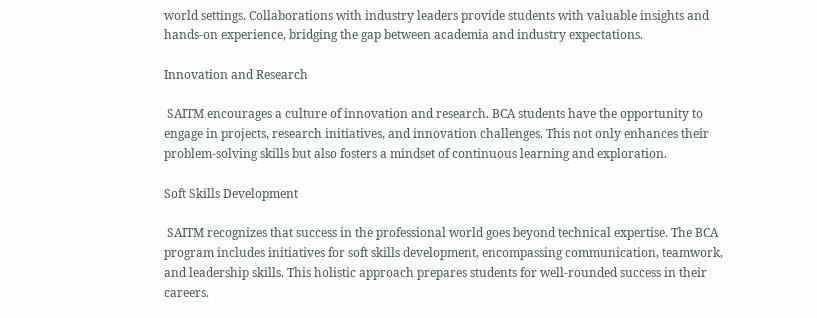world settings. Collaborations with industry leaders provide students with valuable insights and hands-on experience, bridging the gap between academia and industry expectations.

Innovation and Research

 SAITM encourages a culture of innovation and research. BCA students have the opportunity to engage in projects, research initiatives, and innovation challenges. This not only enhances their problem-solving skills but also fosters a mindset of continuous learning and exploration.

Soft Skills Development

 SAITM recognizes that success in the professional world goes beyond technical expertise. The BCA program includes initiatives for soft skills development, encompassing communication, teamwork, and leadership skills. This holistic approach prepares students for well-rounded success in their careers.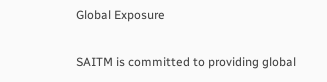Global Exposure

SAITM is committed to providing global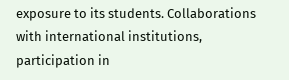exposure to its students. Collaborations with international institutions, participation in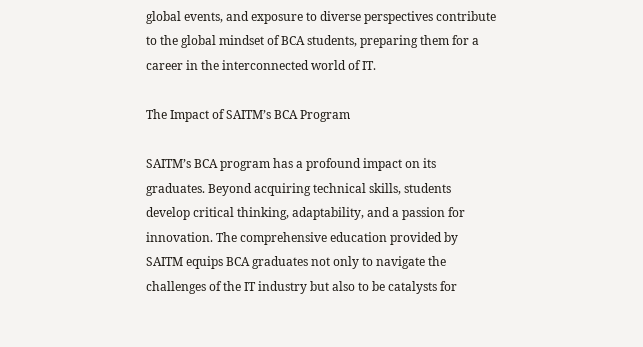global events, and exposure to diverse perspectives contribute to the global mindset of BCA students, preparing them for a career in the interconnected world of IT.

The Impact of SAITM’s BCA Program

SAITM’s BCA program has a profound impact on its graduates. Beyond acquiring technical skills, students develop critical thinking, adaptability, and a passion for innovation. The comprehensive education provided by SAITM equips BCA graduates not only to navigate the challenges of the IT industry but also to be catalysts for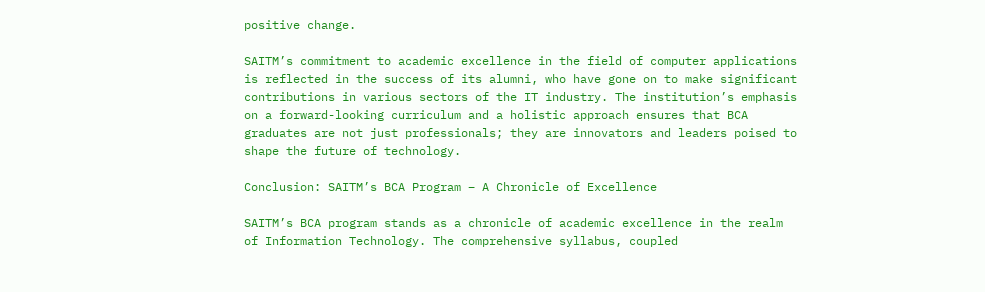positive change.

SAITM’s commitment to academic excellence in the field of computer applications is reflected in the success of its alumni, who have gone on to make significant contributions in various sectors of the IT industry. The institution’s emphasis on a forward-looking curriculum and a holistic approach ensures that BCA graduates are not just professionals; they are innovators and leaders poised to shape the future of technology.

Conclusion: SAITM’s BCA Program – A Chronicle of Excellence

SAITM’s BCA program stands as a chronicle of academic excellence in the realm of Information Technology. The comprehensive syllabus, coupled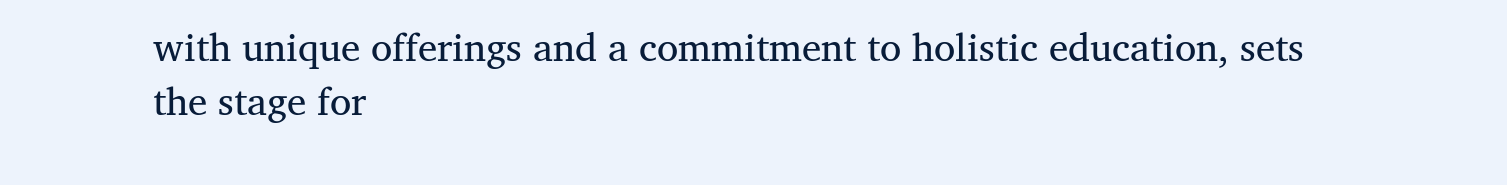with unique offerings and a commitment to holistic education, sets the stage for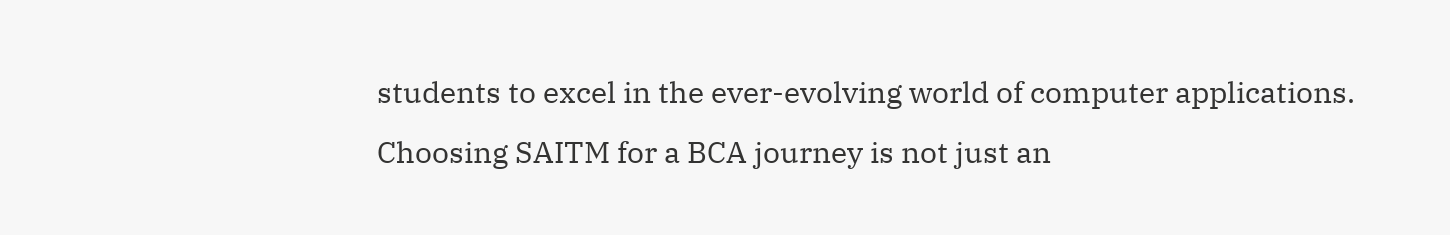students to excel in the ever-evolving world of computer applications. Choosing SAITM for a BCA journey is not just an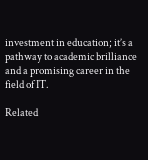investment in education; it’s a pathway to academic brilliance and a promising career in the field of IT.

Related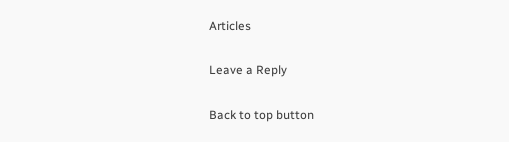Articles

Leave a Reply

Back to top button